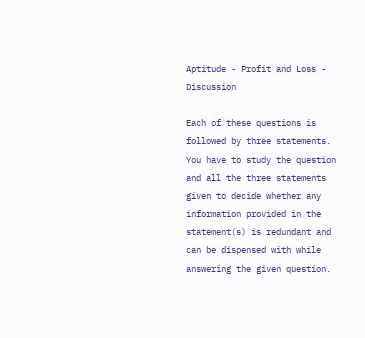Aptitude - Profit and Loss - Discussion

Each of these questions is followed by three statements. You have to study the question and all the three statements given to decide whether any information provided in the statement(s) is redundant and can be dispensed with while answering the given question.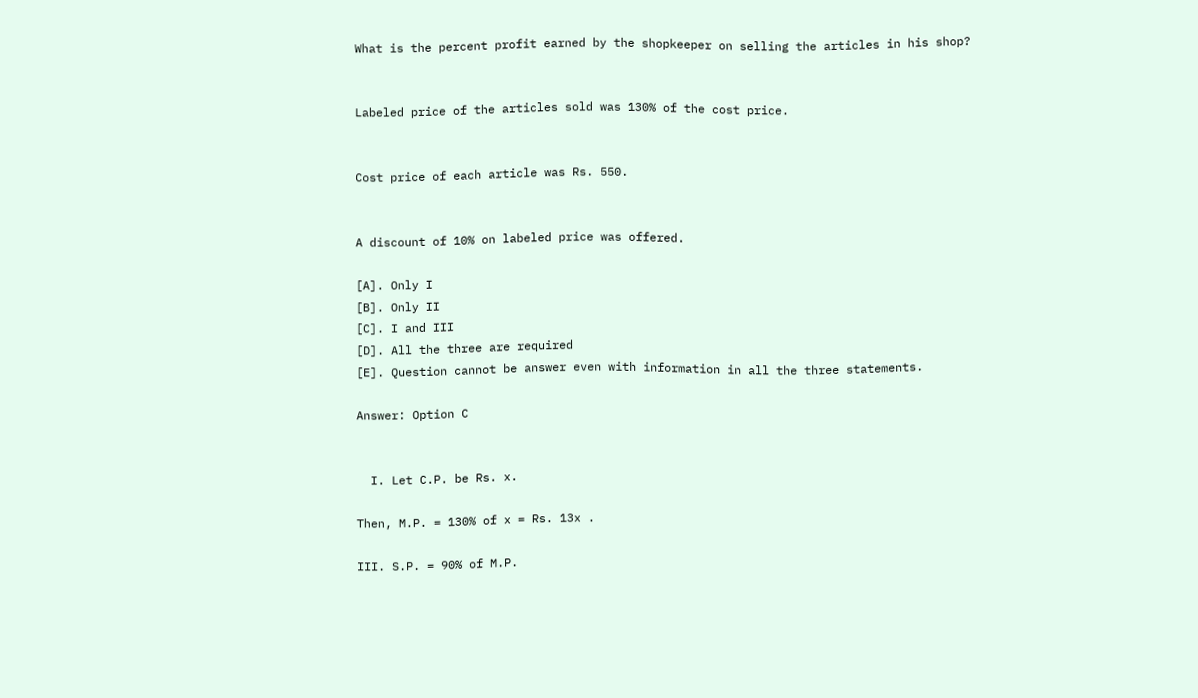What is the percent profit earned by the shopkeeper on selling the articles in his shop?


Labeled price of the articles sold was 130% of the cost price.


Cost price of each article was Rs. 550.


A discount of 10% on labeled price was offered.

[A]. Only I
[B]. Only II
[C]. I and III
[D]. All the three are required
[E]. Question cannot be answer even with information in all the three statements.

Answer: Option C


  I. Let C.P. be Rs. x.

Then, M.P. = 130% of x = Rs. 13x .

III. S.P. = 90% of M.P.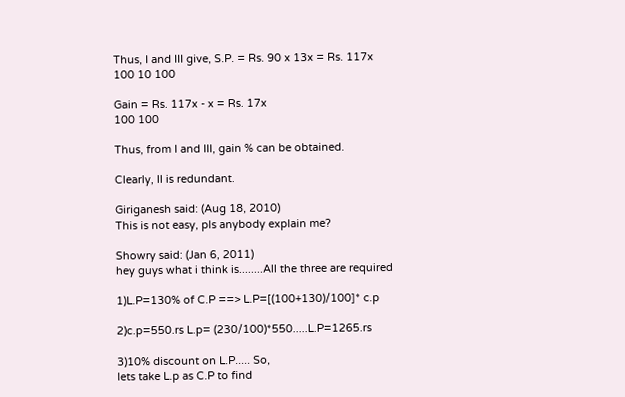Thus, I and III give, S.P. = Rs. 90 x 13x = Rs. 117x
100 10 100

Gain = Rs. 117x - x = Rs. 17x
100 100

Thus, from I and III, gain % can be obtained.

Clearly, II is redundant.

Giriganesh said: (Aug 18, 2010)
This is not easy, pls anybody explain me?

Showry said: (Jan 6, 2011)
hey guys what i think is........All the three are required

1)L.P=130% of C.P ==> L.P=[(100+130)/100]* c.p

2)c.p=550.rs L.p= (230/100)*550.....L.P=1265.rs

3)10% discount on L.P..... So,
lets take L.p as C.P to find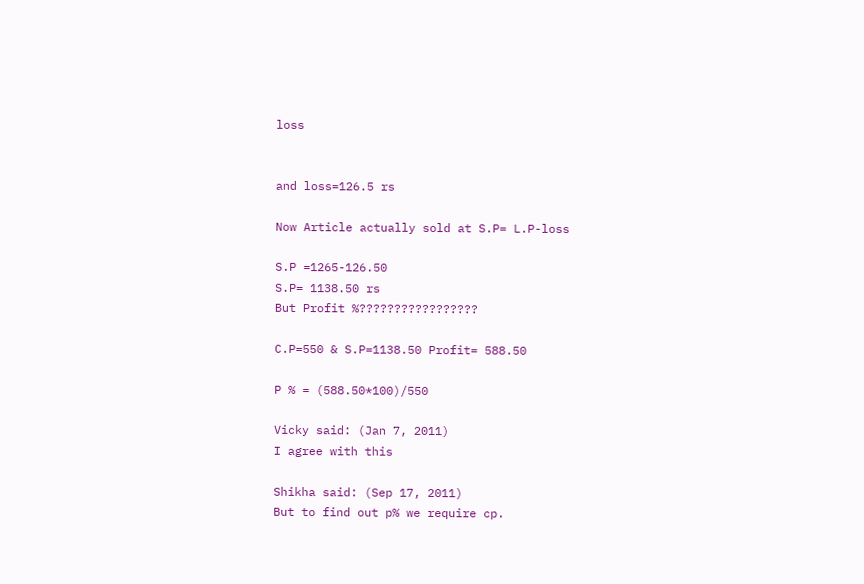loss


and loss=126.5 rs

Now Article actually sold at S.P= L.P-loss

S.P =1265-126.50
S.P= 1138.50 rs
But Profit %?????????????????

C.P=550 & S.P=1138.50 Profit= 588.50

P % = (588.50*100)/550

Vicky said: (Jan 7, 2011)
I agree with this

Shikha said: (Sep 17, 2011)
But to find out p% we require cp.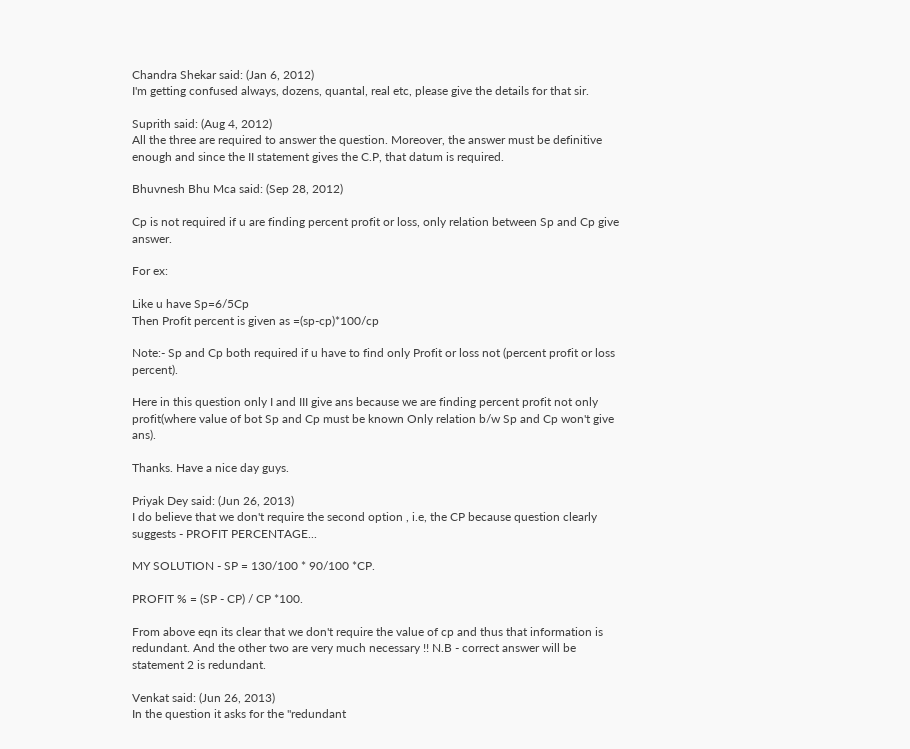Chandra Shekar said: (Jan 6, 2012)
I'm getting confused always, dozens, quantal, real etc, please give the details for that sir.

Suprith said: (Aug 4, 2012)
All the three are required to answer the question. Moreover, the answer must be definitive enough and since the II statement gives the C.P, that datum is required.

Bhuvnesh Bhu Mca said: (Sep 28, 2012)

Cp is not required if u are finding percent profit or loss, only relation between Sp and Cp give answer.

For ex:

Like u have Sp=6/5Cp
Then Profit percent is given as =(sp-cp)*100/cp

Note:- Sp and Cp both required if u have to find only Profit or loss not (percent profit or loss percent).

Here in this question only I and III give ans because we are finding percent profit not only profit(where value of bot Sp and Cp must be known Only relation b/w Sp and Cp won't give ans).

Thanks. Have a nice day guys.

Priyak Dey said: (Jun 26, 2013)
I do believe that we don't require the second option , i.e, the CP because question clearly suggests - PROFIT PERCENTAGE...

MY SOLUTION - SP = 130/100 * 90/100 *CP.

PROFIT % = (SP - CP) / CP *100.

From above eqn its clear that we don't require the value of cp and thus that information is redundant. And the other two are very much necessary !! N.B - correct answer will be statement 2 is redundant.

Venkat said: (Jun 26, 2013)
In the question it asks for the "redundant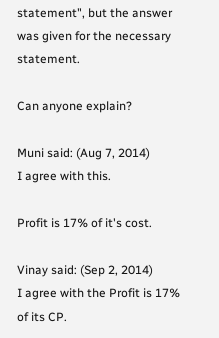statement", but the answer was given for the necessary statement.

Can anyone explain?

Muni said: (Aug 7, 2014)
I agree with this.

Profit is 17% of it's cost.

Vinay said: (Sep 2, 2014)
I agree with the Profit is 17% of its CP.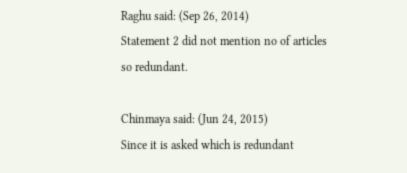Raghu said: (Sep 26, 2014)
Statement 2 did not mention no of articles so redundant.

Chinmaya said: (Jun 24, 2015)
Since it is asked which is redundant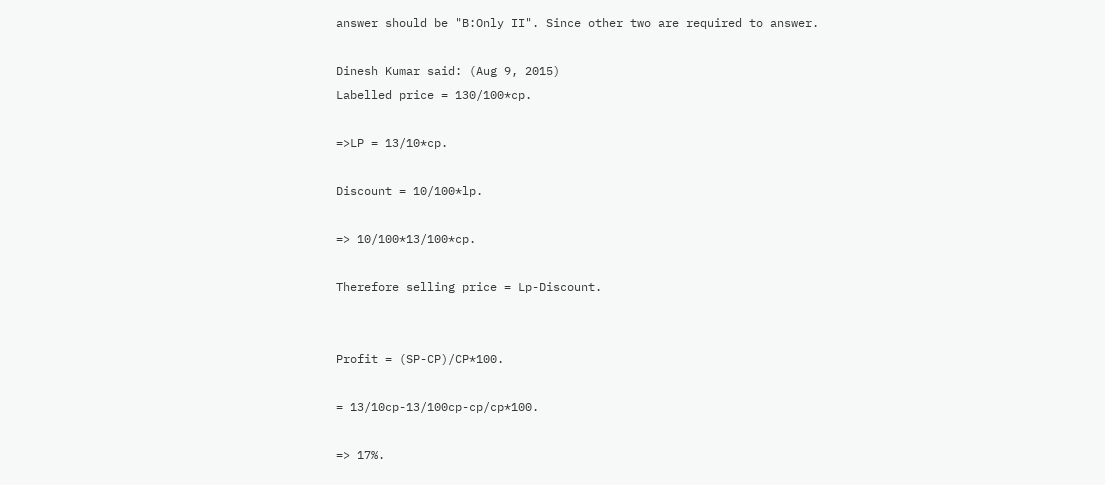answer should be "B:Only II". Since other two are required to answer.

Dinesh Kumar said: (Aug 9, 2015)
Labelled price = 130/100*cp.

=>LP = 13/10*cp.

Discount = 10/100*lp.

=> 10/100*13/100*cp.

Therefore selling price = Lp-Discount.


Profit = (SP-CP)/CP*100.

= 13/10cp-13/100cp-cp/cp*100.

=> 17%.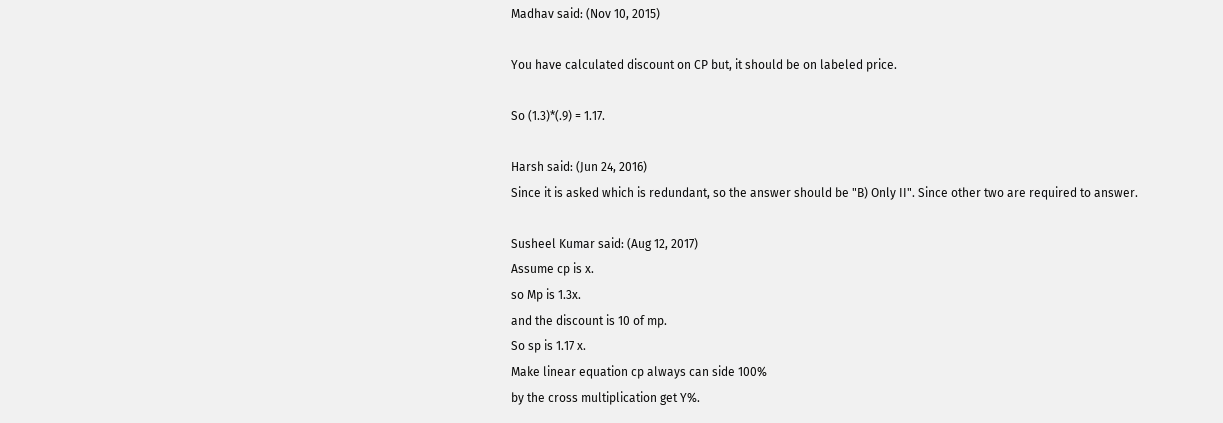Madhav said: (Nov 10, 2015)

You have calculated discount on CP but, it should be on labeled price.

So (1.3)*(.9) = 1.17.

Harsh said: (Jun 24, 2016)
Since it is asked which is redundant, so the answer should be "B) Only II". Since other two are required to answer.

Susheel Kumar said: (Aug 12, 2017)
Assume cp is x.
so Mp is 1.3x.
and the discount is 10 of mp.
So sp is 1.17 x.
Make linear equation cp always can side 100%
by the cross multiplication get Y%.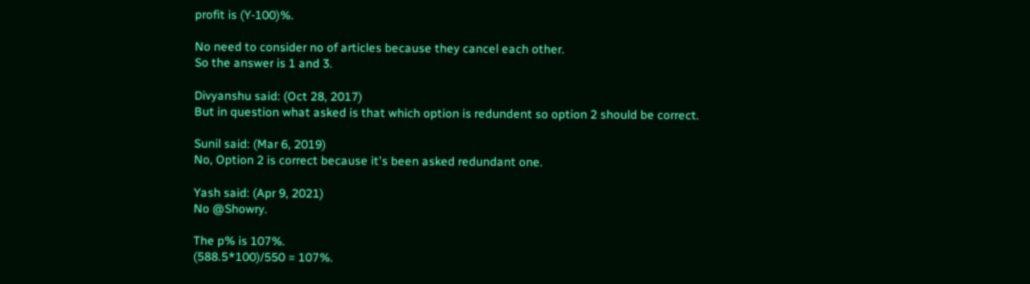profit is (Y-100)%.

No need to consider no of articles because they cancel each other.
So the answer is 1 and 3.

Divyanshu said: (Oct 28, 2017)
But in question what asked is that which option is redundent so option 2 should be correct.

Sunil said: (Mar 6, 2019)
No, Option 2 is correct because it's been asked redundant one.

Yash said: (Apr 9, 2021)
No @Showry.

The p% is 107%.
(588.5*100)/550 = 107%.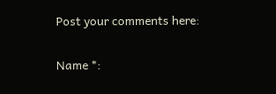Post your comments here:

Name *: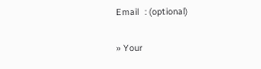Email   : (optional)

» Your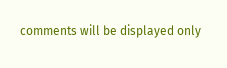comments will be displayed only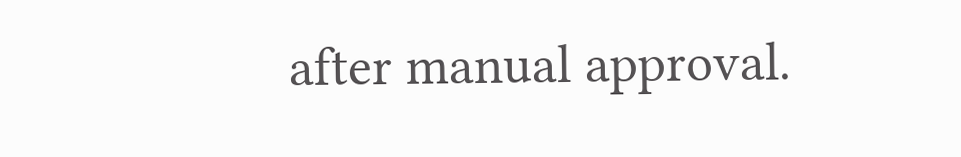after manual approval.